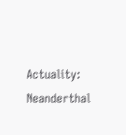Actuality: Neanderthal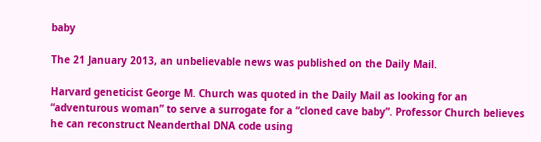baby

The 21 January 2013, an unbelievable news was published on the Daily Mail.

Harvard geneticist George M. Church was quoted in the Daily Mail as looking for an “adventurous woman” to serve a surrogate for a “cloned cave baby”. Professor Church believes he can reconstruct Neanderthal DNA code using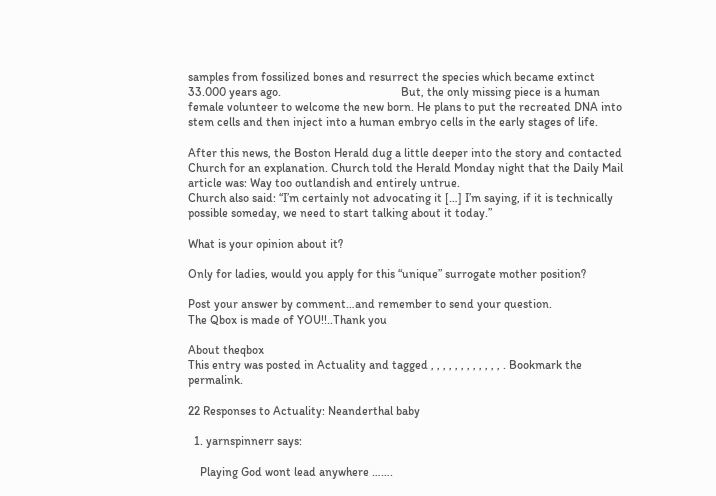samples from fossilized bones and resurrect the species which became extinct 33.000 years ago.                                        But, the only missing piece is a human female volunteer to welcome the new born. He plans to put the recreated DNA into stem cells and then inject into a human embryo cells in the early stages of life.

After this news, the Boston Herald dug a little deeper into the story and contacted Church for an explanation. Church told the Herald Monday night that the Daily Mail article was: Way too outlandish and entirely untrue.                                                                                        Church also said: “I’m certainly not advocating it […] I’m saying, if it is technically possible someday, we need to start talking about it today.”

What is your opinion about it?

Only for ladies, would you apply for this “unique” surrogate mother position?

Post your answer by comment…and remember to send your question.                                The Qbox is made of YOU!!..Thank you

About theqbox
This entry was posted in Actuality and tagged , , , , , , , , , , , , . Bookmark the permalink.

22 Responses to Actuality: Neanderthal baby

  1. yarnspinnerr says:

    Playing God wont lead anywhere …….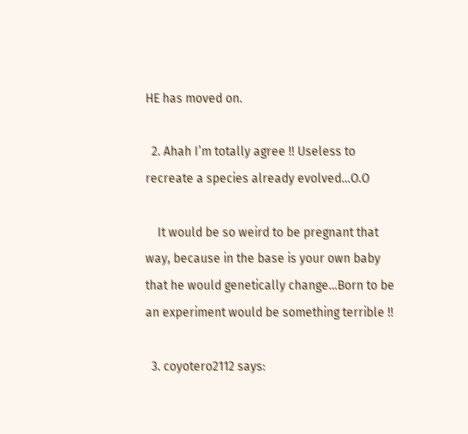HE has moved on.

  2. Ahah I’m totally agree !! Useless to recreate a species already evolved…O.O

    It would be so weird to be pregnant that way, because in the base is your own baby that he would genetically change…Born to be an experiment would be something terrible !!

  3. coyotero2112 says: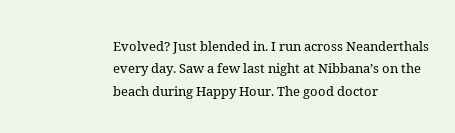Evolved? Just blended in. I run across Neanderthals every day. Saw a few last night at Nibbana’s on the beach during Happy Hour. The good doctor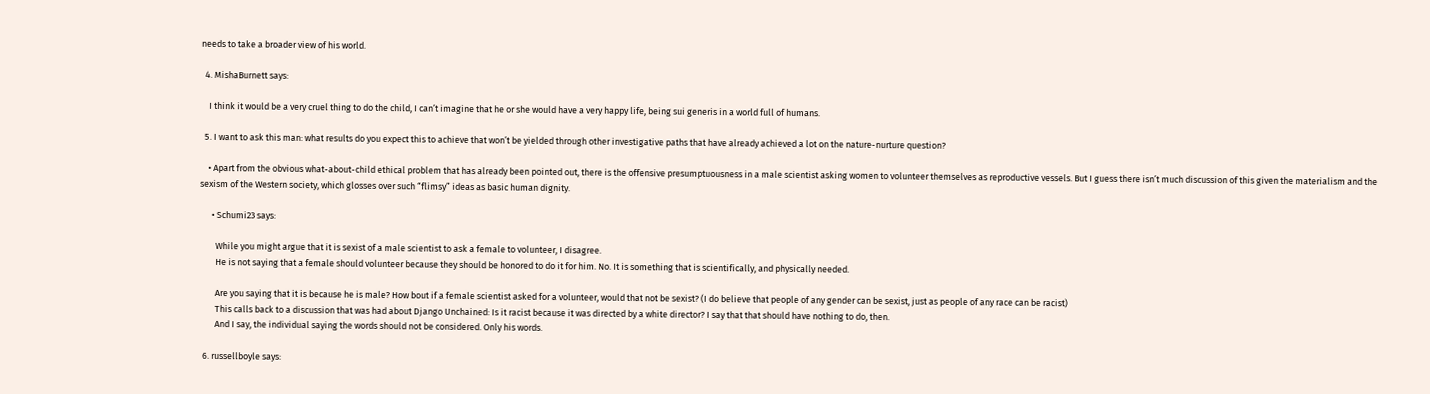needs to take a broader view of his world.

  4. MishaBurnett says:

    I think it would be a very cruel thing to do the child, I can’t imagine that he or she would have a very happy life, being sui generis in a world full of humans.

  5. I want to ask this man: what results do you expect this to achieve that won’t be yielded through other investigative paths that have already achieved a lot on the nature-nurture question?

    • Apart from the obvious what-about-child ethical problem that has already been pointed out, there is the offensive presumptuousness in a male scientist asking women to volunteer themselves as reproductive vessels. But I guess there isn’t much discussion of this given the materialism and the sexism of the Western society, which glosses over such “flimsy” ideas as basic human dignity.

      • Schumi23 says:

        While you might argue that it is sexist of a male scientist to ask a female to volunteer, I disagree.
        He is not saying that a female should volunteer because they should be honored to do it for him. No. It is something that is scientifically, and physically needed.

        Are you saying that it is because he is male? How bout if a female scientist asked for a volunteer, would that not be sexist? (I do believe that people of any gender can be sexist, just as people of any race can be racist)
        This calls back to a discussion that was had about Django Unchained: Is it racist because it was directed by a white director? I say that that should have nothing to do, then.
        And I say, the individual saying the words should not be considered. Only his words.

  6. russellboyle says: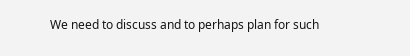We need to discuss and to perhaps plan for such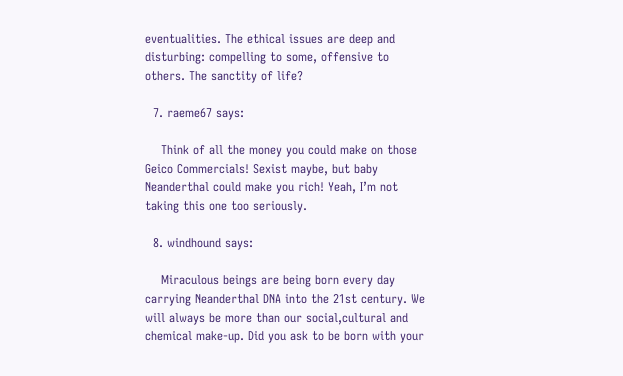eventualities. The ethical issues are deep and disturbing: compelling to some, offensive to others. The sanctity of life?

  7. raeme67 says:

    Think of all the money you could make on those Geico Commercials! Sexist maybe, but baby Neanderthal could make you rich! Yeah, I’m not taking this one too seriously.

  8. windhound says:

    Miraculous beings are being born every day carrying Neanderthal DNA into the 21st century. We will always be more than our social,cultural and chemical make-up. Did you ask to be born with your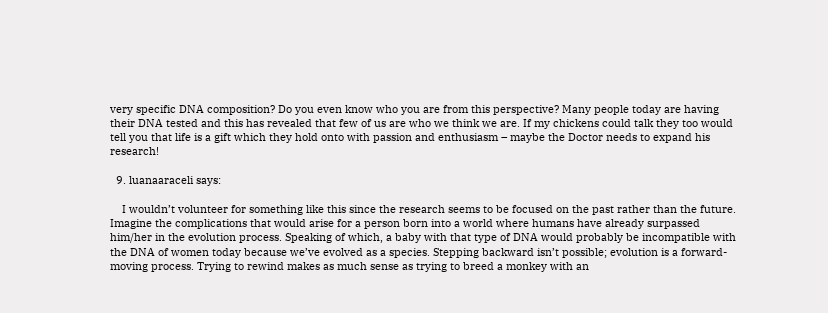very specific DNA composition? Do you even know who you are from this perspective? Many people today are having their DNA tested and this has revealed that few of us are who we think we are. If my chickens could talk they too would tell you that life is a gift which they hold onto with passion and enthusiasm – maybe the Doctor needs to expand his research!

  9. luanaaraceli says:

    I wouldn’t volunteer for something like this since the research seems to be focused on the past rather than the future. Imagine the complications that would arise for a person born into a world where humans have already surpassed him/her in the evolution process. Speaking of which, a baby with that type of DNA would probably be incompatible with the DNA of women today because we’ve evolved as a species. Stepping backward isn’t possible; evolution is a forward-moving process. Trying to rewind makes as much sense as trying to breed a monkey with an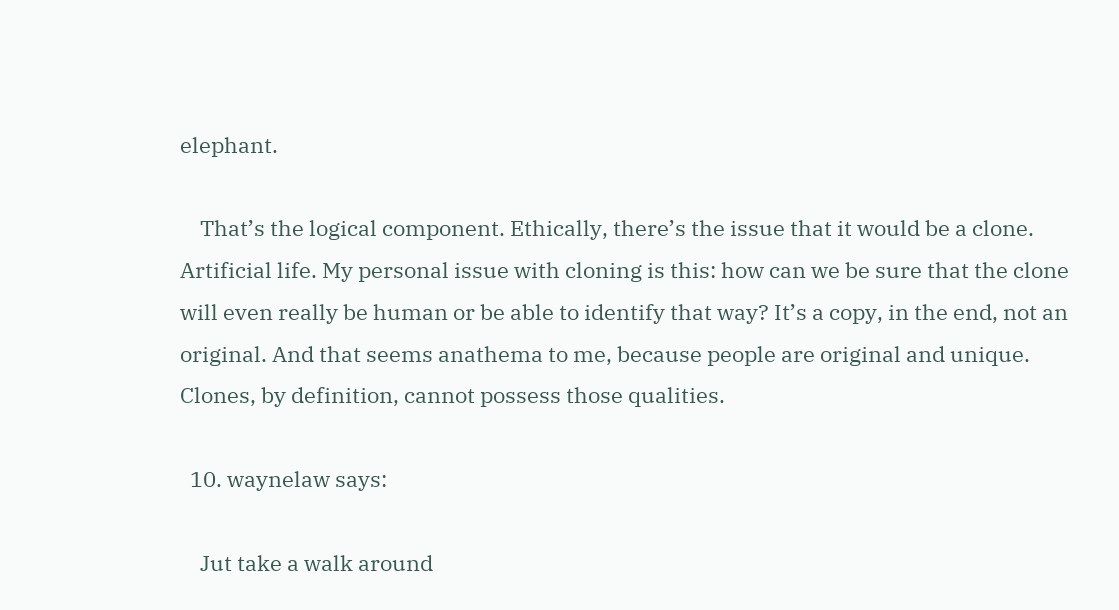elephant.

    That’s the logical component. Ethically, there’s the issue that it would be a clone. Artificial life. My personal issue with cloning is this: how can we be sure that the clone will even really be human or be able to identify that way? It’s a copy, in the end, not an original. And that seems anathema to me, because people are original and unique. Clones, by definition, cannot possess those qualities.

  10. waynelaw says:

    Jut take a walk around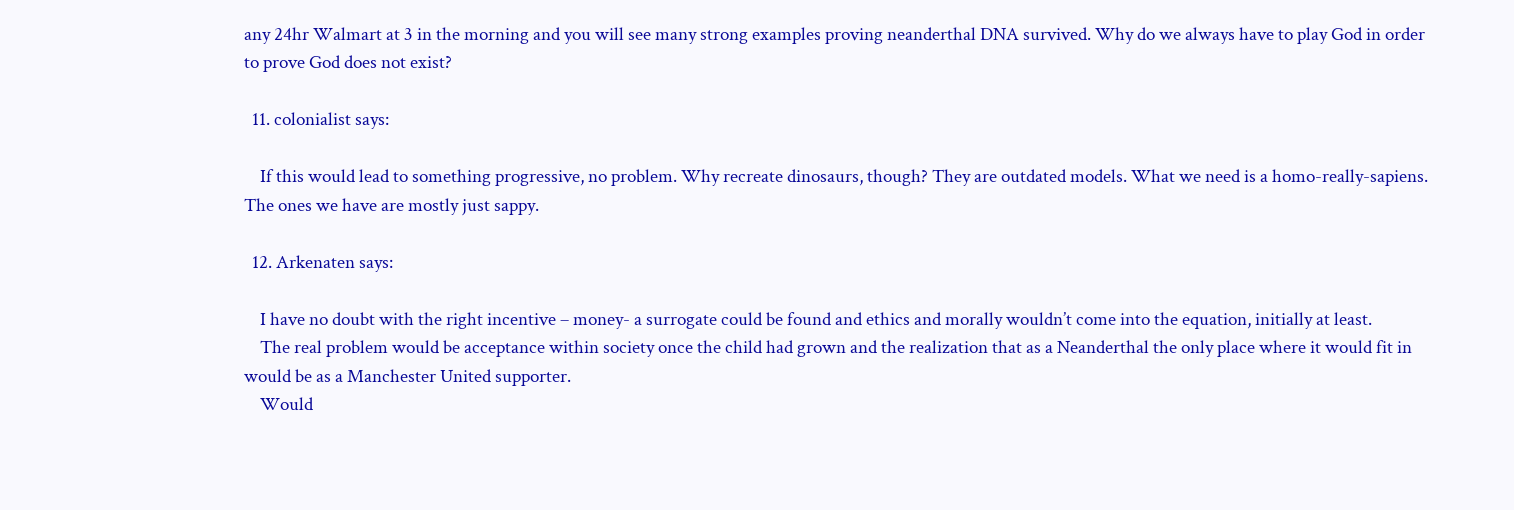any 24hr Walmart at 3 in the morning and you will see many strong examples proving neanderthal DNA survived. Why do we always have to play God in order to prove God does not exist?

  11. colonialist says:

    If this would lead to something progressive, no problem. Why recreate dinosaurs, though? They are outdated models. What we need is a homo-really-sapiens. The ones we have are mostly just sappy.

  12. Arkenaten says:

    I have no doubt with the right incentive – money- a surrogate could be found and ethics and morally wouldn’t come into the equation, initially at least.
    The real problem would be acceptance within society once the child had grown and the realization that as a Neanderthal the only place where it would fit in would be as a Manchester United supporter.
    Would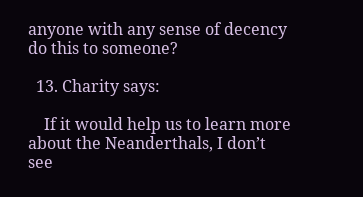anyone with any sense of decency do this to someone?

  13. Charity says:

    If it would help us to learn more about the Neanderthals, I don’t see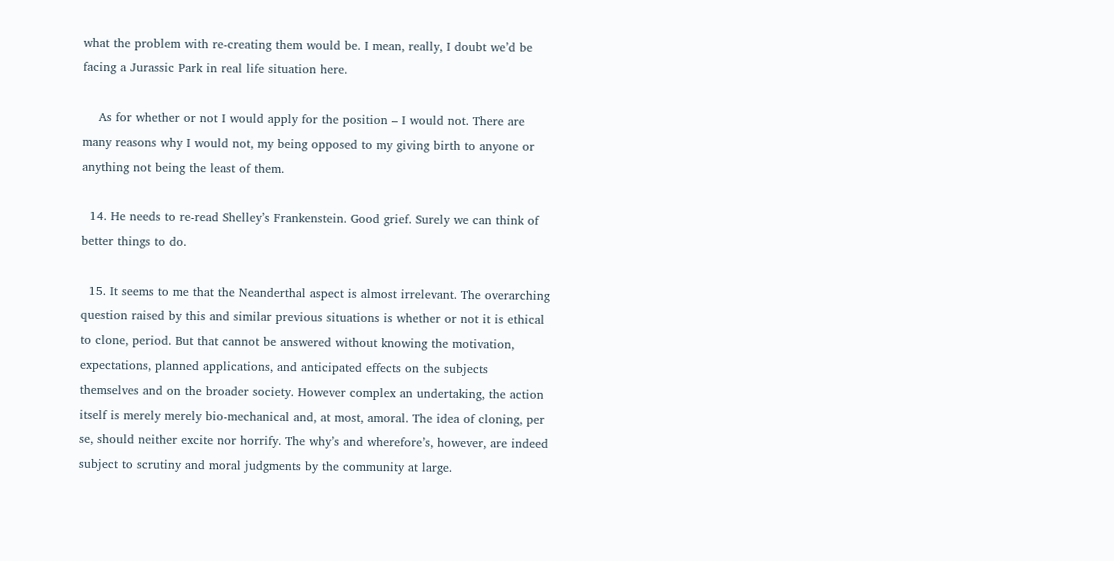what the problem with re-creating them would be. I mean, really, I doubt we’d be facing a Jurassic Park in real life situation here.

    As for whether or not I would apply for the position – I would not. There are many reasons why I would not, my being opposed to my giving birth to anyone or anything not being the least of them.

  14. He needs to re-read Shelley’s Frankenstein. Good grief. Surely we can think of better things to do.

  15. It seems to me that the Neanderthal aspect is almost irrelevant. The overarching question raised by this and similar previous situations is whether or not it is ethical to clone, period. But that cannot be answered without knowing the motivation, expectations, planned applications, and anticipated effects on the subjects themselves and on the broader society. However complex an undertaking, the action itself is merely merely bio-mechanical and, at most, amoral. The idea of cloning, per se, should neither excite nor horrify. The why’s and wherefore’s, however, are indeed subject to scrutiny and moral judgments by the community at large.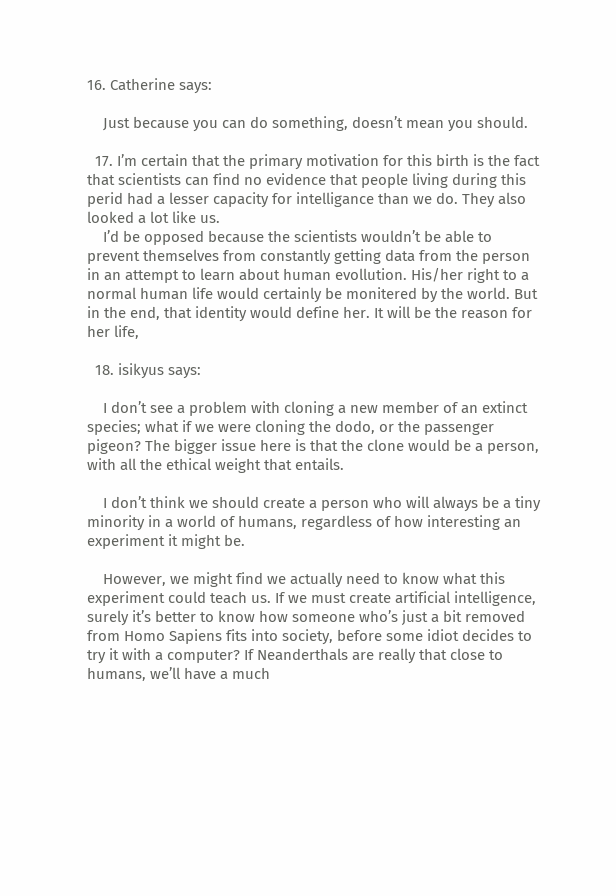16. Catherine says:

    Just because you can do something, doesn’t mean you should.

  17. I’m certain that the primary motivation for this birth is the fact that scientists can find no evidence that people living during this perid had a lesser capacity for intelligance than we do. They also looked a lot like us.
    I’d be opposed because the scientists wouldn’t be able to prevent themselves from constantly getting data from the person in an attempt to learn about human evollution. His/her right to a normal human life would certainly be monitered by the world. But in the end, that identity would define her. It will be the reason for her life,

  18. isikyus says:

    I don’t see a problem with cloning a new member of an extinct species; what if we were cloning the dodo, or the passenger pigeon? The bigger issue here is that the clone would be a person, with all the ethical weight that entails.

    I don’t think we should create a person who will always be a tiny minority in a world of humans, regardless of how interesting an experiment it might be.

    However, we might find we actually need to know what this experiment could teach us. If we must create artificial intelligence, surely it’s better to know how someone who’s just a bit removed from Homo Sapiens fits into society, before some idiot decides to try it with a computer? If Neanderthals are really that close to humans, we’ll have a much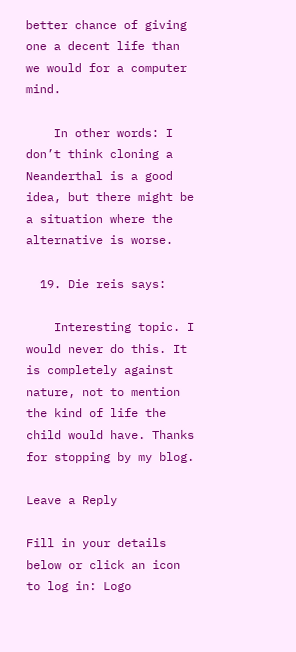better chance of giving one a decent life than we would for a computer mind.

    In other words: I don’t think cloning a Neanderthal is a good idea, but there might be a situation where the alternative is worse.

  19. Die reis says:

    Interesting topic. I would never do this. It is completely against nature, not to mention the kind of life the child would have. Thanks for stopping by my blog.

Leave a Reply

Fill in your details below or click an icon to log in: Logo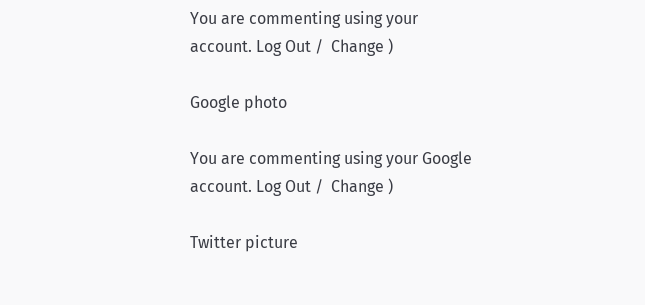You are commenting using your account. Log Out /  Change )

Google photo

You are commenting using your Google account. Log Out /  Change )

Twitter picture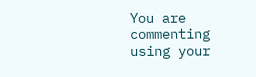You are commenting using your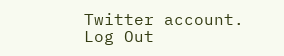Twitter account. Log Out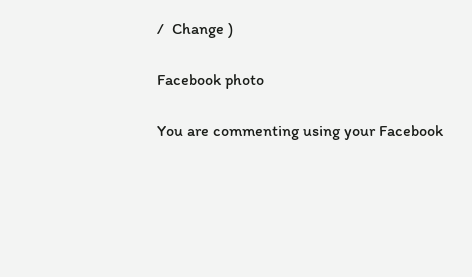/  Change )

Facebook photo

You are commenting using your Facebook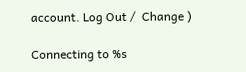account. Log Out /  Change )

Connecting to %s